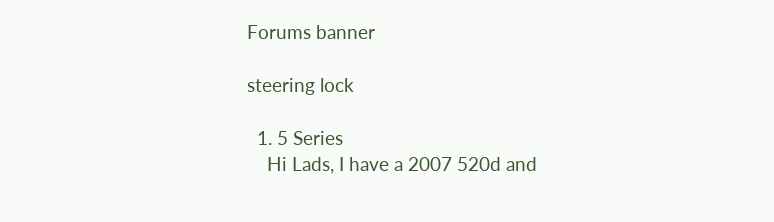Forums banner

steering lock

  1. 5 Series
    Hi Lads, I have a 2007 520d and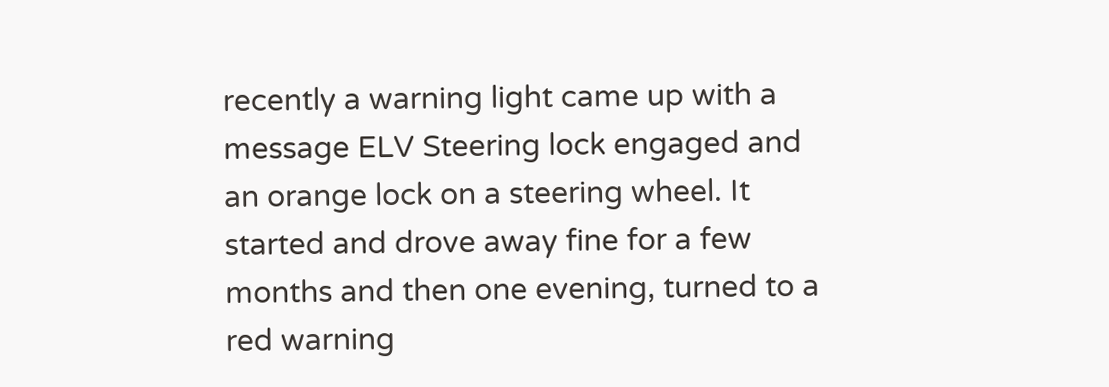recently a warning light came up with a message ELV Steering lock engaged and an orange lock on a steering wheel. It started and drove away fine for a few months and then one evening, turned to a red warning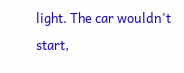light. The car wouldn't start,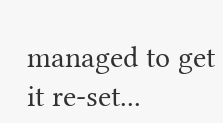managed to get it re-set...